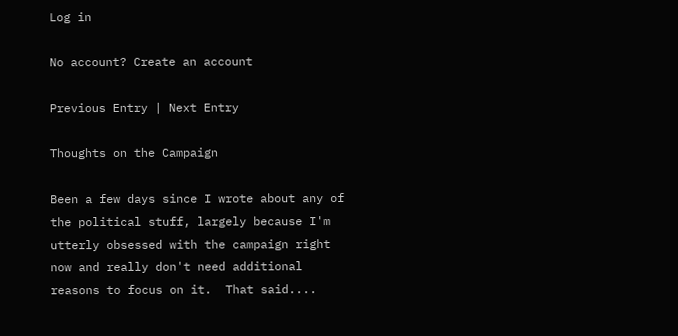Log in

No account? Create an account

Previous Entry | Next Entry

Thoughts on the Campaign

Been a few days since I wrote about any of the political stuff, largely because I'm utterly obsessed with the campaign right now and really don't need additional reasons to focus on it.  That said....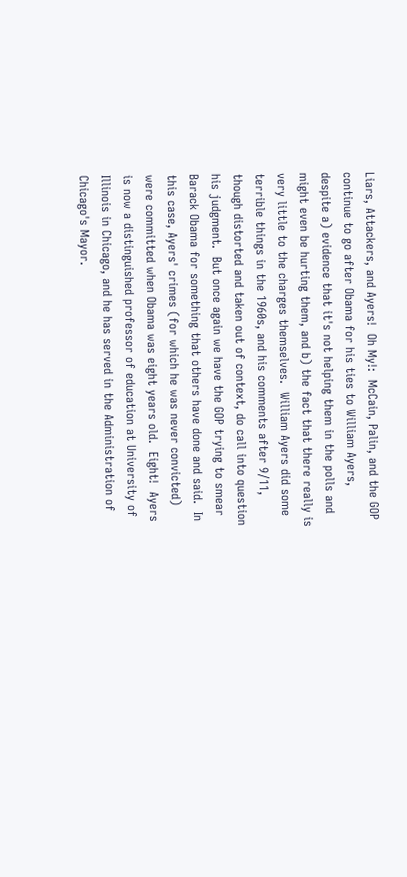Liars, Attackers, and Ayers!  Oh My!:  McCain, Palin, and the GOP continue to go after Obama for his ties to William Ayers, despite a) evidence that it's not helping them in the polls and might even be hurting them, and b) the fact that there really is very little to the charges themselves.  William Ayers did some terrible things in the 1960s, and his comments after 9/11, though distorted and taken out of context, do call into question his judgment.  But once again we have the GOP trying to smear Barack Obama for something that others have done and said.  In this case, Ayers' crimes (for which he was never convicted) were committed when Obama was eight years old.  Eight!  Ayers is now a distinguished professor of education at University of Illinois in Chicago, and he has served in the Administration of Chicago's Mayor.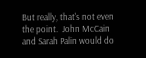But really, that's not even the point.  John McCain and Sarah Palin would do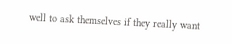well to ask themselves if they really want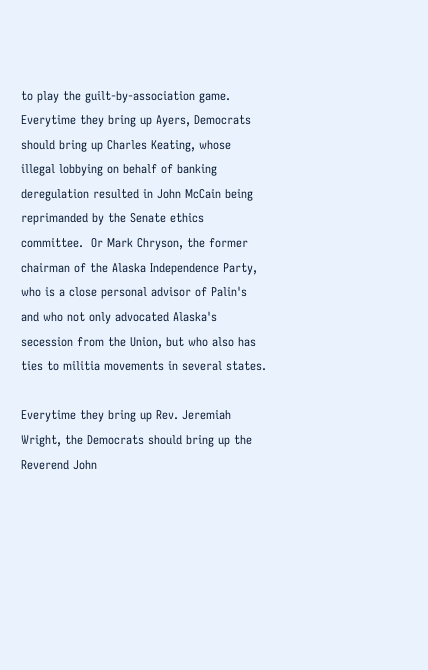to play the guilt-by-association game.  Everytime they bring up Ayers, Democrats should bring up Charles Keating, whose illegal lobbying on behalf of banking deregulation resulted in John McCain being reprimanded by the Senate ethics committee.  Or Mark Chryson, the former chairman of the Alaska Independence Party, who is a close personal advisor of Palin's and who not only advocated Alaska's secession from the Union, but who also has ties to militia movements in several states.

Everytime they bring up Rev. Jeremiah Wright, the Democrats should bring up the Reverend John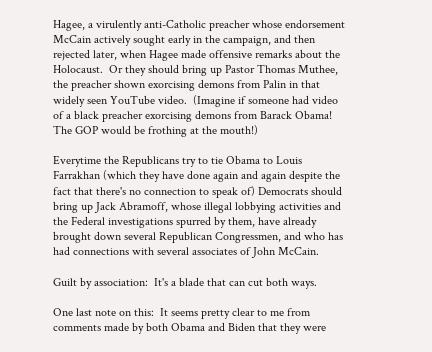Hagee, a virulently anti-Catholic preacher whose endorsement McCain actively sought early in the campaign, and then rejected later, when Hagee made offensive remarks about the Holocaust.  Or they should bring up Pastor Thomas Muthee, the preacher shown exorcising demons from Palin in that widely seen YouTube video.  (Imagine if someone had video of a black preacher exorcising demons from Barack Obama!   The GOP would be frothing at the mouth!)

Everytime the Republicans try to tie Obama to Louis Farrakhan (which they have done again and again despite the fact that there's no connection to speak of) Democrats should bring up Jack Abramoff, whose illegal lobbying activities and the Federal investigations spurred by them, have already brought down several Republican Congressmen, and who has had connections with several associates of John McCain.

Guilt by association:  It's a blade that can cut both ways.

One last note on this:  It seems pretty clear to me from comments made by both Obama and Biden that they were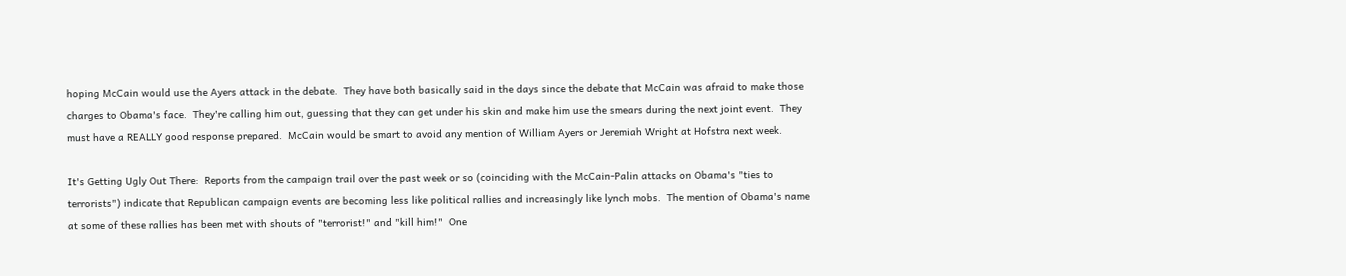hoping McCain would use the Ayers attack in the debate.  They have both basically said in the days since the debate that McCain was afraid to make those charges to Obama's face.  They're calling him out, guessing that they can get under his skin and make him use the smears during the next joint event.  They must have a REALLY good response prepared.  McCain would be smart to avoid any mention of William Ayers or Jeremiah Wright at Hofstra next week.

It's Getting Ugly Out There:  Reports from the campaign trail over the past week or so (coinciding with the McCain-Palin attacks on Obama's "ties to terrorists") indicate that Republican campaign events are becoming less like political rallies and increasingly like lynch mobs.  The mention of Obama's name at some of these rallies has been met with shouts of "terrorist!" and "kill him!"  One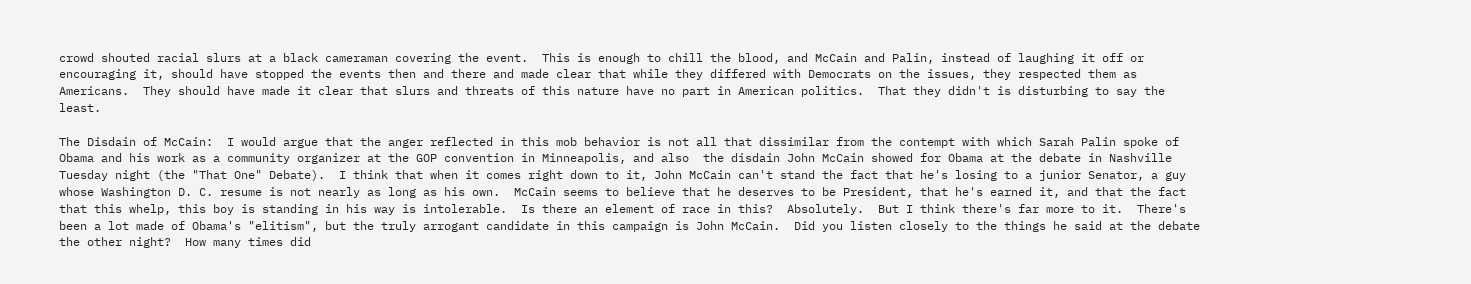crowd shouted racial slurs at a black cameraman covering the event.  This is enough to chill the blood, and McCain and Palin, instead of laughing it off or encouraging it, should have stopped the events then and there and made clear that while they differed with Democrats on the issues, they respected them as Americans.  They should have made it clear that slurs and threats of this nature have no part in American politics.  That they didn't is disturbing to say the least.

The Disdain of McCain:  I would argue that the anger reflected in this mob behavior is not all that dissimilar from the contempt with which Sarah Palin spoke of Obama and his work as a community organizer at the GOP convention in Minneapolis, and also  the disdain John McCain showed for Obama at the debate in Nashville Tuesday night (the "That One" Debate).  I think that when it comes right down to it, John McCain can't stand the fact that he's losing to a junior Senator, a guy whose Washington D. C. resume is not nearly as long as his own.  McCain seems to believe that he deserves to be President, that he's earned it, and that the fact that this whelp, this boy is standing in his way is intolerable.  Is there an element of race in this?  Absolutely.  But I think there's far more to it.  There's been a lot made of Obama's "elitism", but the truly arrogant candidate in this campaign is John McCain.  Did you listen closely to the things he said at the debate the other night?  How many times did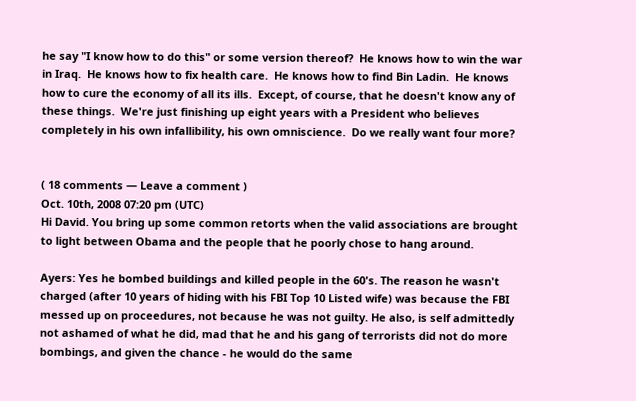he say "I know how to do this" or some version thereof?  He knows how to win the war in Iraq.  He knows how to fix health care.  He knows how to find Bin Ladin.  He knows how to cure the economy of all its ills.  Except, of course, that he doesn't know any of these things.  We're just finishing up eight years with a President who believes completely in his own infallibility, his own omniscience.  Do we really want four more?


( 18 comments — Leave a comment )
Oct. 10th, 2008 07:20 pm (UTC)
Hi David. You bring up some common retorts when the valid associations are brought to light between Obama and the people that he poorly chose to hang around.

Ayers: Yes he bombed buildings and killed people in the 60's. The reason he wasn't charged (after 10 years of hiding with his FBI Top 10 Listed wife) was because the FBI messed up on proceedures, not because he was not guilty. He also, is self admittedly not ashamed of what he did, mad that he and his gang of terrorists did not do more bombings, and given the chance - he would do the same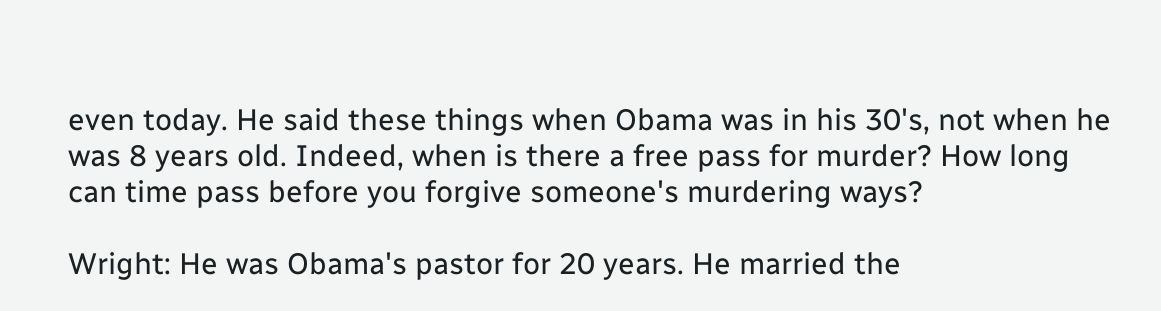even today. He said these things when Obama was in his 30's, not when he was 8 years old. Indeed, when is there a free pass for murder? How long can time pass before you forgive someone's murdering ways?

Wright: He was Obama's pastor for 20 years. He married the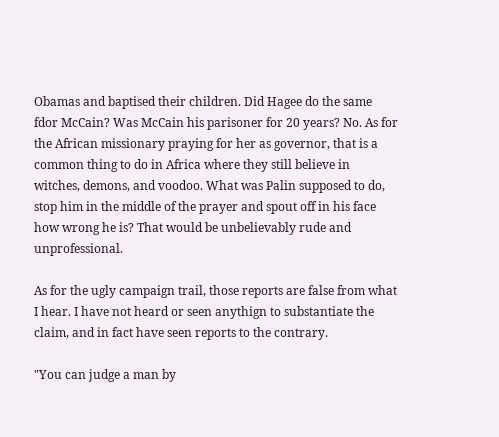Obamas and baptised their children. Did Hagee do the same fdor McCain? Was McCain his parisoner for 20 years? No. As for the African missionary praying for her as governor, that is a common thing to do in Africa where they still believe in witches, demons, and voodoo. What was Palin supposed to do, stop him in the middle of the prayer and spout off in his face how wrong he is? That would be unbelievably rude and unprofessional.

As for the ugly campaign trail, those reports are false from what I hear. I have not heard or seen anythign to substantiate the claim, and in fact have seen reports to the contrary.

"You can judge a man by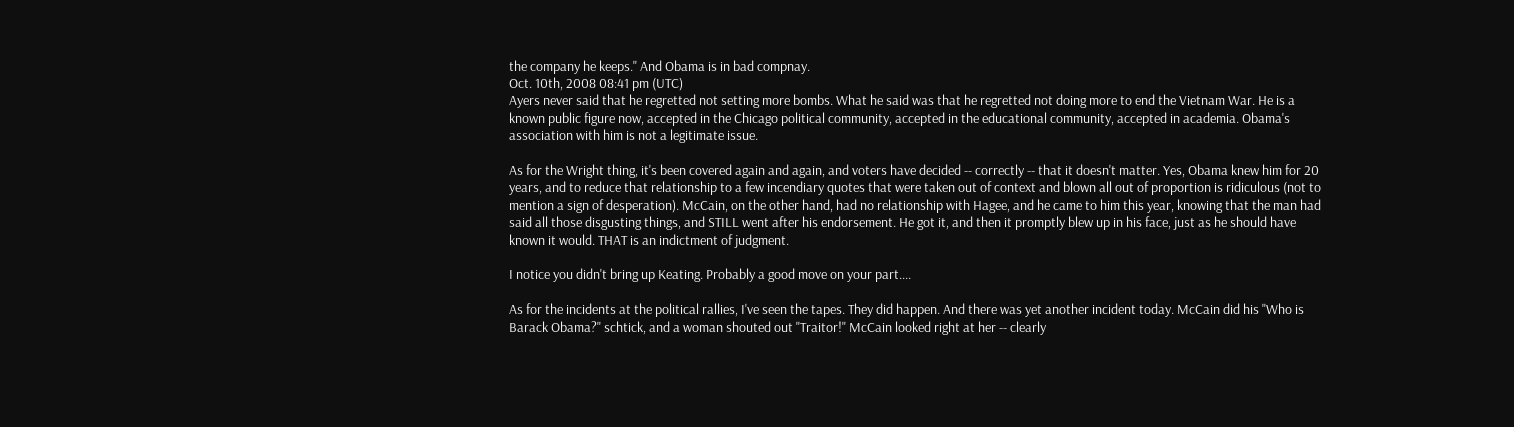the company he keeps." And Obama is in bad compnay.
Oct. 10th, 2008 08:41 pm (UTC)
Ayers never said that he regretted not setting more bombs. What he said was that he regretted not doing more to end the Vietnam War. He is a known public figure now, accepted in the Chicago political community, accepted in the educational community, accepted in academia. Obama's association with him is not a legitimate issue.

As for the Wright thing, it's been covered again and again, and voters have decided -- correctly -- that it doesn't matter. Yes, Obama knew him for 20 years, and to reduce that relationship to a few incendiary quotes that were taken out of context and blown all out of proportion is ridiculous (not to mention a sign of desperation). McCain, on the other hand, had no relationship with Hagee, and he came to him this year, knowing that the man had said all those disgusting things, and STILL went after his endorsement. He got it, and then it promptly blew up in his face, just as he should have known it would. THAT is an indictment of judgment.

I notice you didn't bring up Keating. Probably a good move on your part....

As for the incidents at the political rallies, I've seen the tapes. They did happen. And there was yet another incident today. McCain did his "Who is Barack Obama?" schtick, and a woman shouted out "Traitor!" McCain looked right at her -- clearly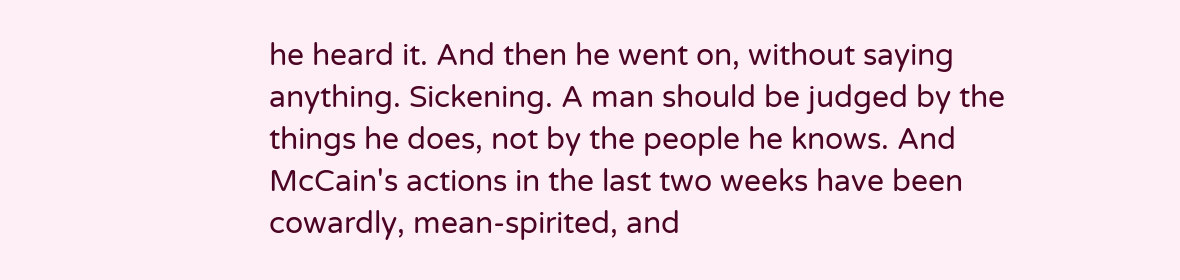he heard it. And then he went on, without saying anything. Sickening. A man should be judged by the things he does, not by the people he knows. And McCain's actions in the last two weeks have been cowardly, mean-spirited, and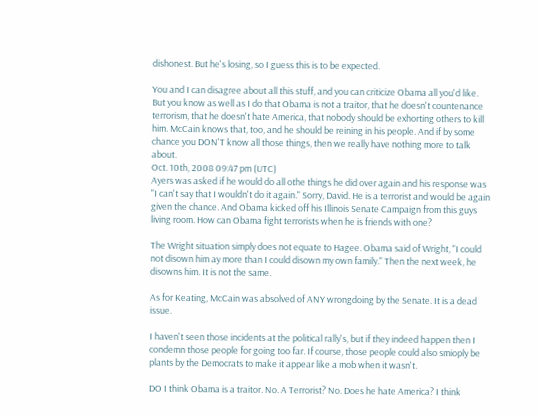dishonest. But he's losing, so I guess this is to be expected.

You and I can disagree about all this stuff, and you can criticize Obama all you'd like. But you know as well as I do that Obama is not a traitor, that he doesn't countenance terrorism, that he doesn't hate America, that nobody should be exhorting others to kill him. McCain knows that, too, and he should be reining in his people. And if by some chance you DON'T know all those things, then we really have nothing more to talk about.
Oct. 10th, 2008 09:47 pm (UTC)
Ayers was asked if he would do all othe things he did over again and his response was "I can't say that I wouldn't do it again." Sorry, David. He is a terrorist and would be again given the chance. And Obama kicked off his Illinois Senate Campaign from this guys living room. How can Obama fight terrorists when he is friends with one?

The Wright situation simply does not equate to Hagee. Obama said of Wright, "I could not disown him ay more than I could disown my own family." Then the next week, he disowns him. It is not the same.

As for Keating, McCain was absolved of ANY wrongdoing by the Senate. It is a dead issue.

I haven't seen those incidents at the political rally's, but if they indeed happen then I condemn those people for going too far. If course, those people could also smioply be plants by the Democrats to make it appear like a mob when it wasn't.

DO I think Obama is a traitor. No. A Terrorist? No. Does he hate America? I think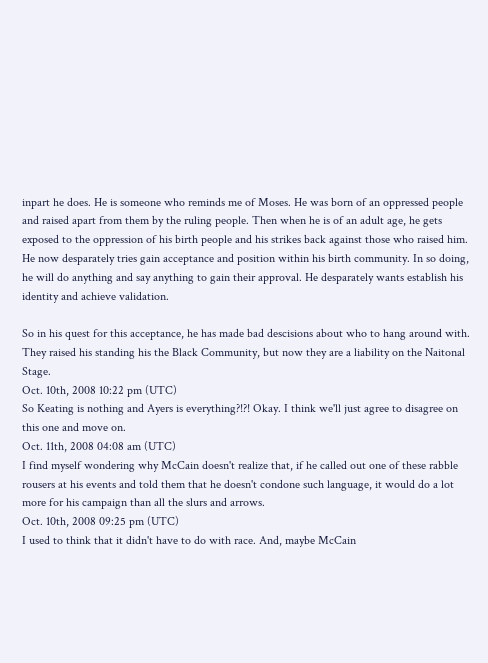inpart he does. He is someone who reminds me of Moses. He was born of an oppressed people and raised apart from them by the ruling people. Then when he is of an adult age, he gets exposed to the oppression of his birth people and his strikes back against those who raised him. He now desparately tries gain acceptance and position within his birth community. In so doing, he will do anything and say anything to gain their approval. He desparately wants establish his identity and achieve validation.

So in his quest for this acceptance, he has made bad descisions about who to hang around with. They raised his standing his the Black Community, but now they are a liability on the Naitonal Stage.
Oct. 10th, 2008 10:22 pm (UTC)
So Keating is nothing and Ayers is everything?!?! Okay. I think we'll just agree to disagree on this one and move on.
Oct. 11th, 2008 04:08 am (UTC)
I find myself wondering why McCain doesn't realize that, if he called out one of these rabble rousers at his events and told them that he doesn't condone such language, it would do a lot more for his campaign than all the slurs and arrows.
Oct. 10th, 2008 09:25 pm (UTC)
I used to think that it didn't have to do with race. And, maybe McCain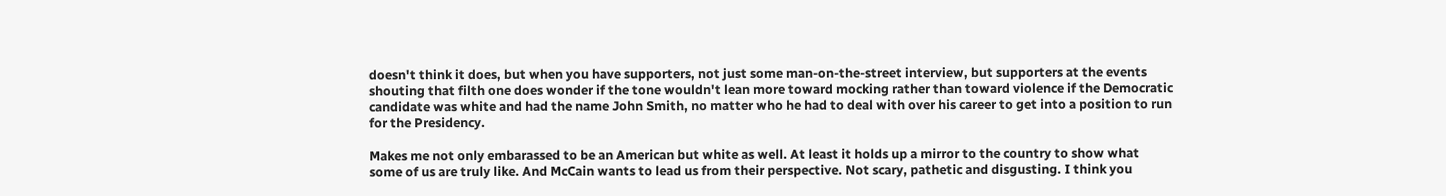doesn't think it does, but when you have supporters, not just some man-on-the-street interview, but supporters at the events shouting that filth one does wonder if the tone wouldn't lean more toward mocking rather than toward violence if the Democratic candidate was white and had the name John Smith, no matter who he had to deal with over his career to get into a position to run for the Presidency.

Makes me not only embarassed to be an American but white as well. At least it holds up a mirror to the country to show what some of us are truly like. And McCain wants to lead us from their perspective. Not scary, pathetic and disgusting. I think you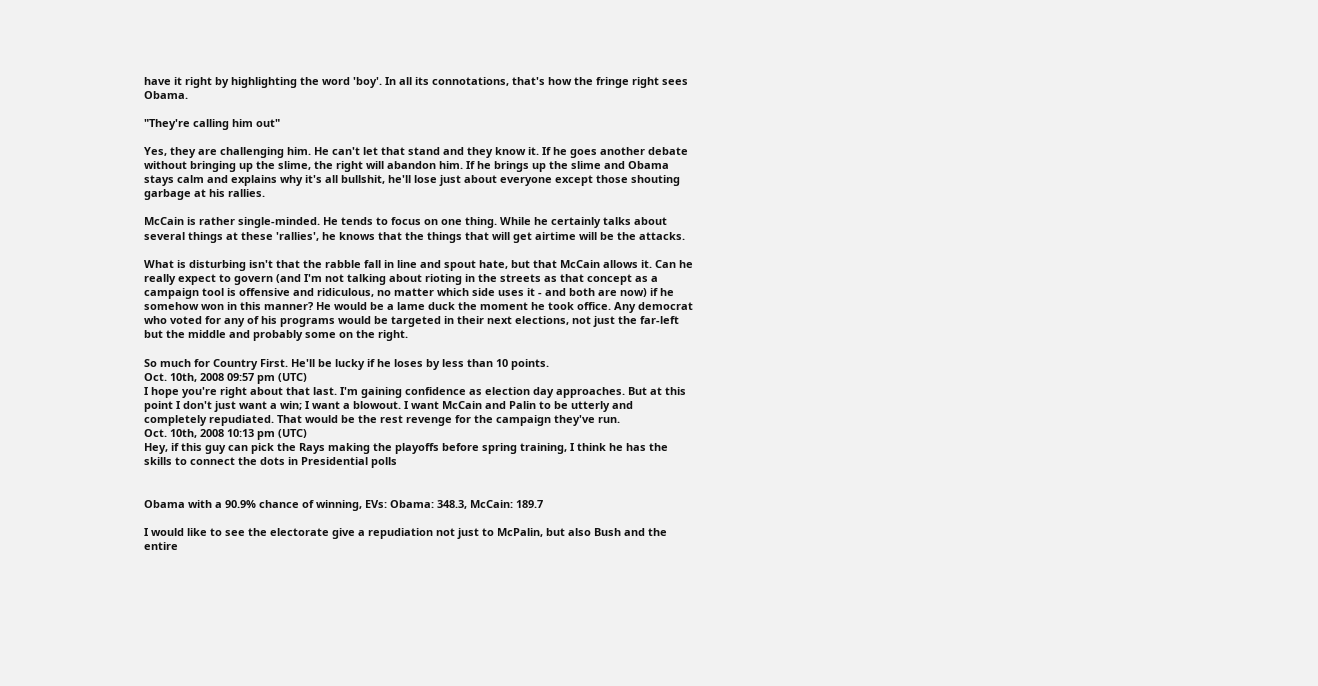have it right by highlighting the word 'boy'. In all its connotations, that's how the fringe right sees Obama.

"They're calling him out"

Yes, they are challenging him. He can't let that stand and they know it. If he goes another debate without bringing up the slime, the right will abandon him. If he brings up the slime and Obama stays calm and explains why it's all bullshit, he'll lose just about everyone except those shouting garbage at his rallies.

McCain is rather single-minded. He tends to focus on one thing. While he certainly talks about several things at these 'rallies', he knows that the things that will get airtime will be the attacks.

What is disturbing isn't that the rabble fall in line and spout hate, but that McCain allows it. Can he really expect to govern (and I'm not talking about rioting in the streets as that concept as a campaign tool is offensive and ridiculous, no matter which side uses it - and both are now) if he somehow won in this manner? He would be a lame duck the moment he took office. Any democrat who voted for any of his programs would be targeted in their next elections, not just the far-left but the middle and probably some on the right.

So much for Country First. He'll be lucky if he loses by less than 10 points.
Oct. 10th, 2008 09:57 pm (UTC)
I hope you're right about that last. I'm gaining confidence as election day approaches. But at this point I don't just want a win; I want a blowout. I want McCain and Palin to be utterly and completely repudiated. That would be the rest revenge for the campaign they've run.
Oct. 10th, 2008 10:13 pm (UTC)
Hey, if this guy can pick the Rays making the playoffs before spring training, I think he has the skills to connect the dots in Presidential polls


Obama with a 90.9% chance of winning, EVs: Obama: 348.3, McCain: 189.7

I would like to see the electorate give a repudiation not just to McPalin, but also Bush and the entire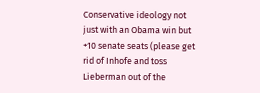Conservative ideology not just with an Obama win but +10 senate seats (please get rid of Inhofe and toss Lieberman out of the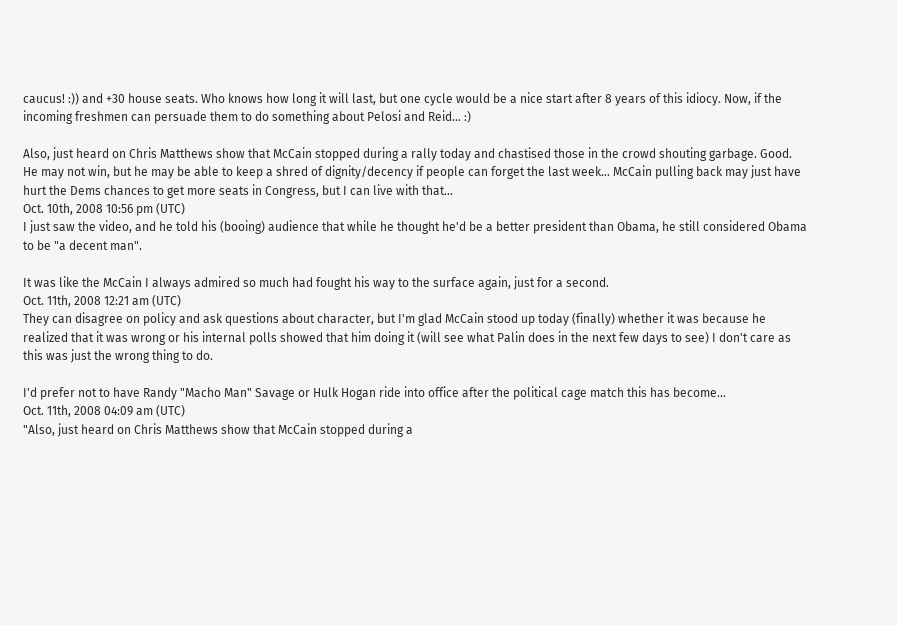caucus! :)) and +30 house seats. Who knows how long it will last, but one cycle would be a nice start after 8 years of this idiocy. Now, if the incoming freshmen can persuade them to do something about Pelosi and Reid... :)

Also, just heard on Chris Matthews show that McCain stopped during a rally today and chastised those in the crowd shouting garbage. Good. He may not win, but he may be able to keep a shred of dignity/decency if people can forget the last week... McCain pulling back may just have hurt the Dems chances to get more seats in Congress, but I can live with that...
Oct. 10th, 2008 10:56 pm (UTC)
I just saw the video, and he told his (booing) audience that while he thought he'd be a better president than Obama, he still considered Obama to be "a decent man".

It was like the McCain I always admired so much had fought his way to the surface again, just for a second.
Oct. 11th, 2008 12:21 am (UTC)
They can disagree on policy and ask questions about character, but I'm glad McCain stood up today (finally) whether it was because he realized that it was wrong or his internal polls showed that him doing it (will see what Palin does in the next few days to see) I don't care as this was just the wrong thing to do.

I'd prefer not to have Randy "Macho Man" Savage or Hulk Hogan ride into office after the political cage match this has become...
Oct. 11th, 2008 04:09 am (UTC)
"Also, just heard on Chris Matthews show that McCain stopped during a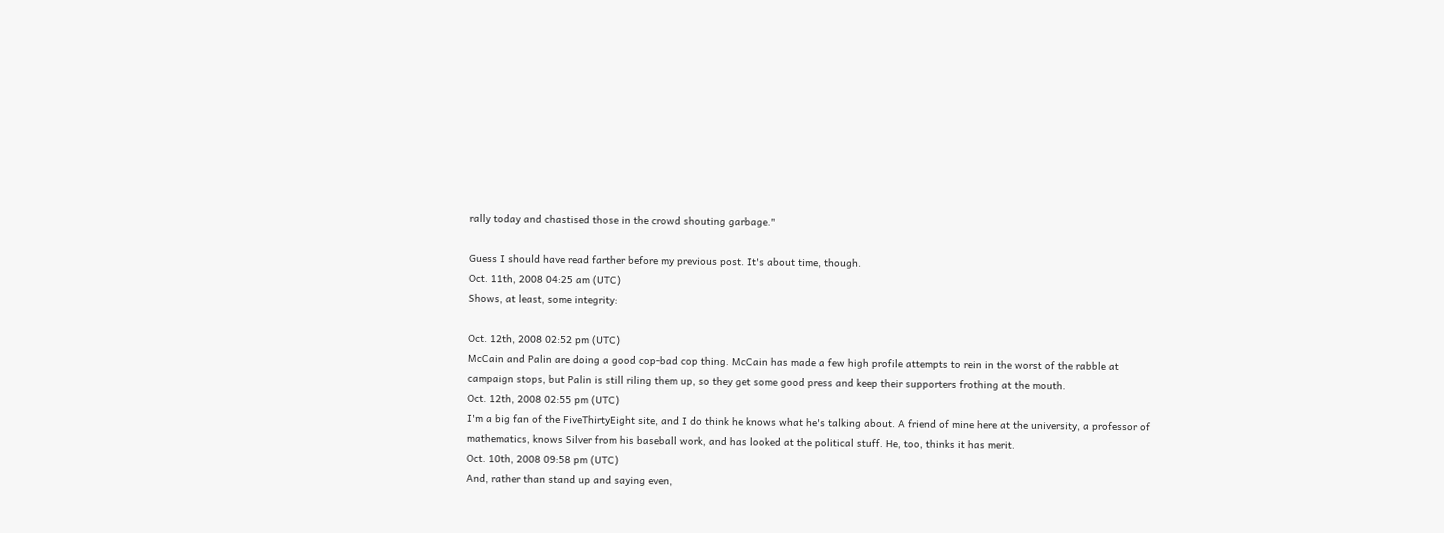rally today and chastised those in the crowd shouting garbage."

Guess I should have read farther before my previous post. It's about time, though.
Oct. 11th, 2008 04:25 am (UTC)
Shows, at least, some integrity:

Oct. 12th, 2008 02:52 pm (UTC)
McCain and Palin are doing a good cop-bad cop thing. McCain has made a few high profile attempts to rein in the worst of the rabble at campaign stops, but Palin is still riling them up, so they get some good press and keep their supporters frothing at the mouth.
Oct. 12th, 2008 02:55 pm (UTC)
I'm a big fan of the FiveThirtyEight site, and I do think he knows what he's talking about. A friend of mine here at the university, a professor of mathematics, knows Silver from his baseball work, and has looked at the political stuff. He, too, thinks it has merit.
Oct. 10th, 2008 09:58 pm (UTC)
And, rather than stand up and saying even,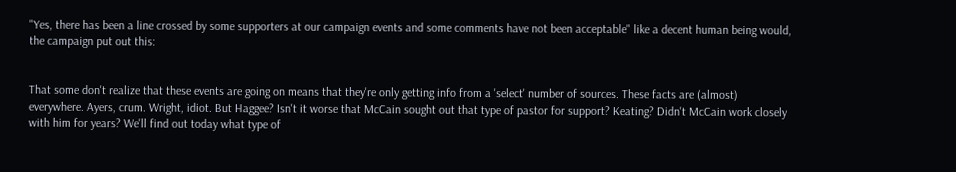"Yes, there has been a line crossed by some supporters at our campaign events and some comments have not been acceptable" like a decent human being would, the campaign put out this:


That some don't realize that these events are going on means that they're only getting info from a 'select' number of sources. These facts are (almost) everywhere. Ayers, crum. Wright, idiot. But Haggee? Isn't it worse that McCain sought out that type of pastor for support? Keating? Didn't McCain work closely with him for years? We'll find out today what type of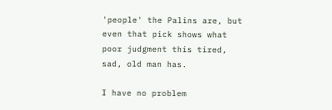'people' the Palins are, but even that pick shows what poor judgment this tired, sad, old man has.

I have no problem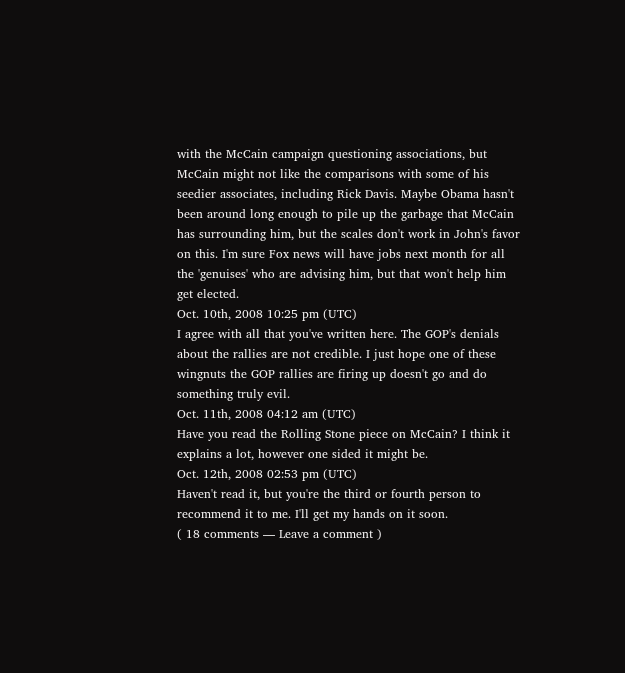with the McCain campaign questioning associations, but McCain might not like the comparisons with some of his seedier associates, including Rick Davis. Maybe Obama hasn't been around long enough to pile up the garbage that McCain has surrounding him, but the scales don't work in John's favor on this. I'm sure Fox news will have jobs next month for all the 'genuises' who are advising him, but that won't help him get elected.
Oct. 10th, 2008 10:25 pm (UTC)
I agree with all that you've written here. The GOP's denials about the rallies are not credible. I just hope one of these wingnuts the GOP rallies are firing up doesn't go and do something truly evil.
Oct. 11th, 2008 04:12 am (UTC)
Have you read the Rolling Stone piece on McCain? I think it explains a lot, however one sided it might be.
Oct. 12th, 2008 02:53 pm (UTC)
Haven't read it, but you're the third or fourth person to recommend it to me. I'll get my hands on it soon.
( 18 comments — Leave a comment )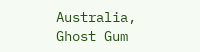Australia, Ghost Gum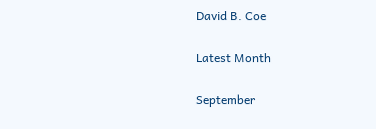David B. Coe

Latest Month

September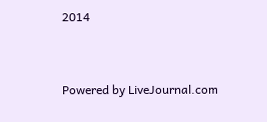2014


Powered by LiveJournal.com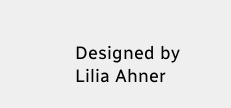Designed by Lilia Ahner